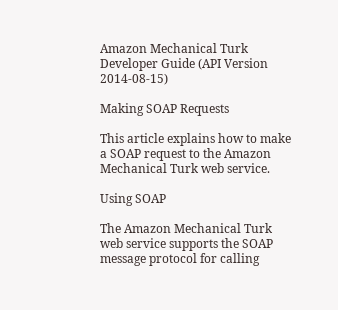Amazon Mechanical Turk
Developer Guide (API Version 2014-08-15)

Making SOAP Requests

This article explains how to make a SOAP request to the Amazon Mechanical Turk web service.

Using SOAP

The Amazon Mechanical Turk web service supports the SOAP message protocol for calling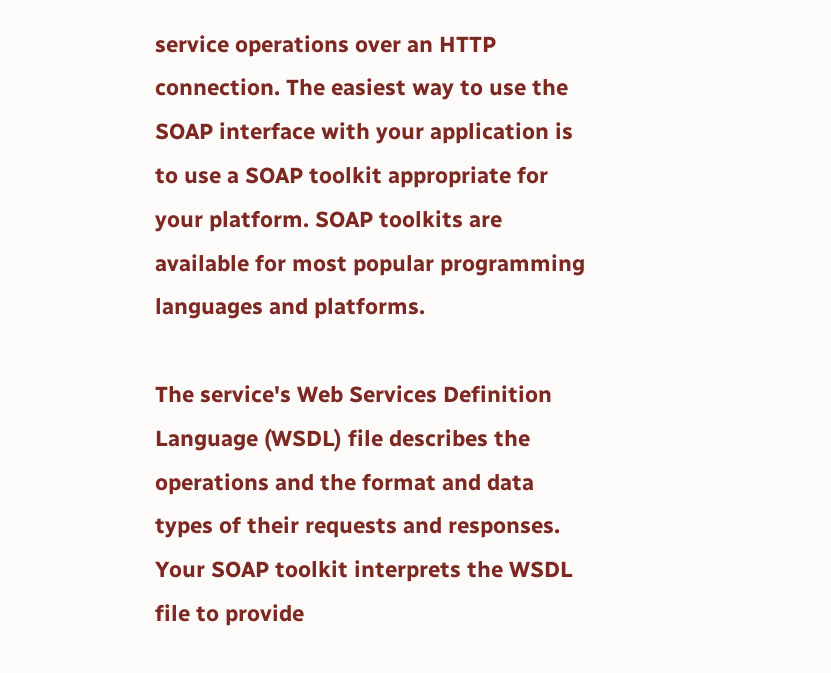service operations over an HTTP connection. The easiest way to use the SOAP interface with your application is to use a SOAP toolkit appropriate for your platform. SOAP toolkits are available for most popular programming languages and platforms.

The service's Web Services Definition Language (WSDL) file describes the operations and the format and data types of their requests and responses. Your SOAP toolkit interprets the WSDL file to provide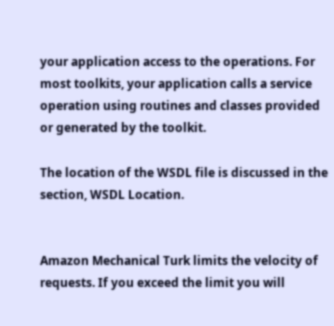your application access to the operations. For most toolkits, your application calls a service operation using routines and classes provided or generated by the toolkit.

The location of the WSDL file is discussed in the section, WSDL Location.


Amazon Mechanical Turk limits the velocity of requests. If you exceed the limit you will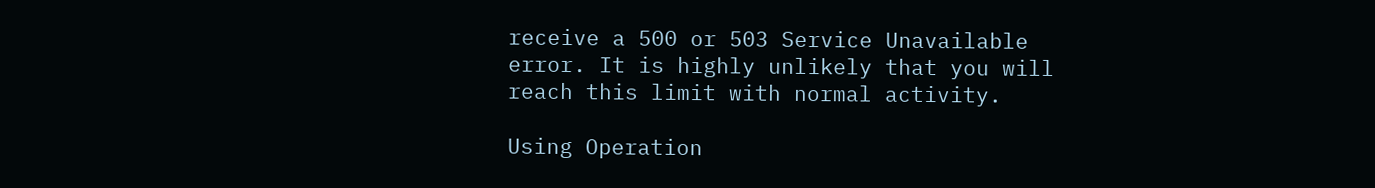receive a 500 or 503 Service Unavailable error. It is highly unlikely that you will reach this limit with normal activity.

Using Operation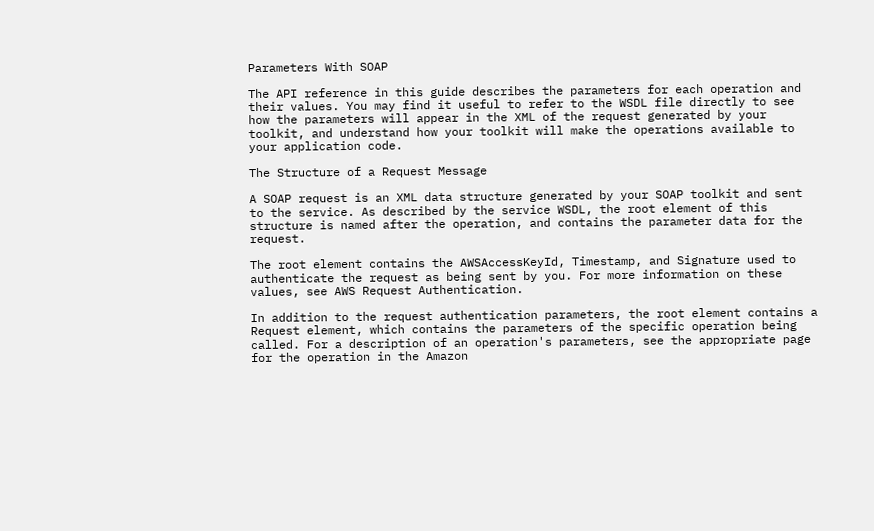Parameters With SOAP

The API reference in this guide describes the parameters for each operation and their values. You may find it useful to refer to the WSDL file directly to see how the parameters will appear in the XML of the request generated by your toolkit, and understand how your toolkit will make the operations available to your application code.

The Structure of a Request Message

A SOAP request is an XML data structure generated by your SOAP toolkit and sent to the service. As described by the service WSDL, the root element of this structure is named after the operation, and contains the parameter data for the request.

The root element contains the AWSAccessKeyId, Timestamp, and Signature used to authenticate the request as being sent by you. For more information on these values, see AWS Request Authentication.

In addition to the request authentication parameters, the root element contains a Request element, which contains the parameters of the specific operation being called. For a description of an operation's parameters, see the appropriate page for the operation in the Amazon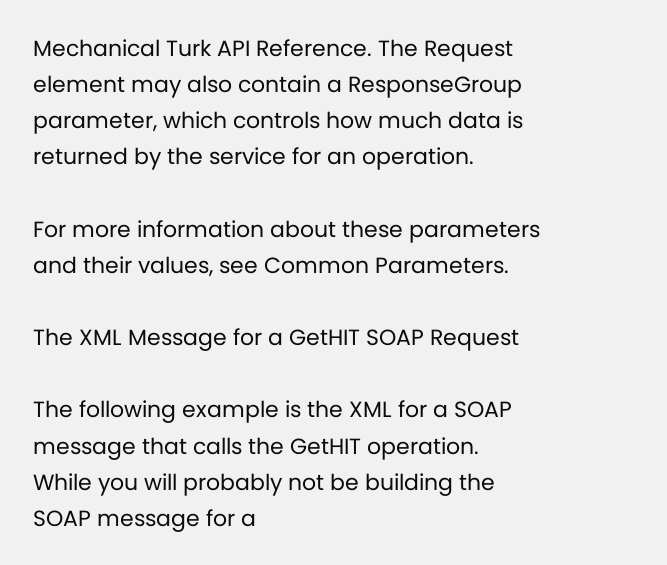Mechanical Turk API Reference. The Request element may also contain a ResponseGroup parameter, which controls how much data is returned by the service for an operation.

For more information about these parameters and their values, see Common Parameters.

The XML Message for a GetHIT SOAP Request

The following example is the XML for a SOAP message that calls the GetHIT operation. While you will probably not be building the SOAP message for a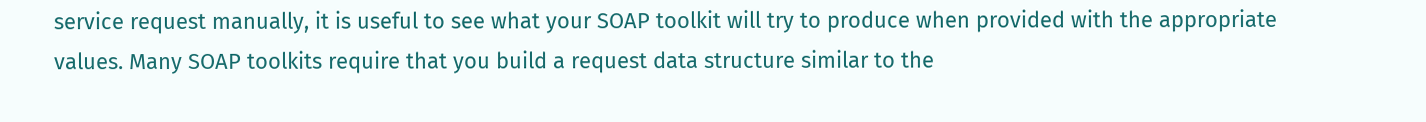service request manually, it is useful to see what your SOAP toolkit will try to produce when provided with the appropriate values. Many SOAP toolkits require that you build a request data structure similar to the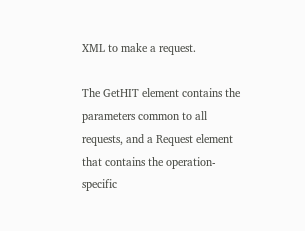XML to make a request.

The GetHIT element contains the parameters common to all requests, and a Request element that contains the operation-specific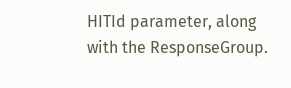HITId parameter, along with the ResponseGroup.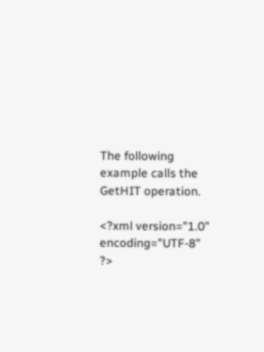The following example calls the GetHIT operation.

<?xml version="1.0" encoding="UTF-8" ?>